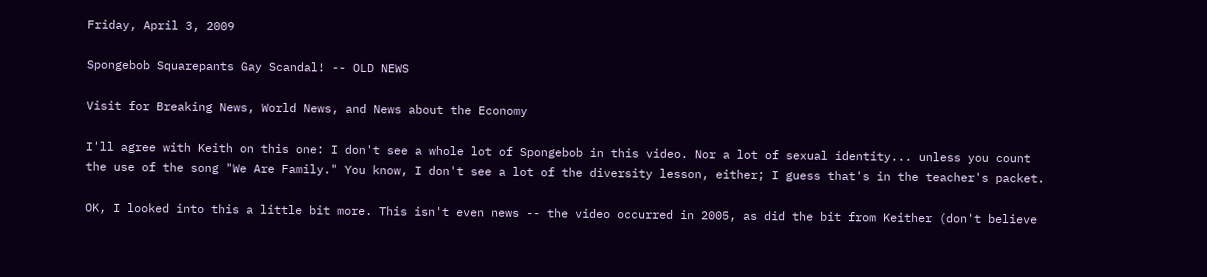Friday, April 3, 2009

Spongebob Squarepants Gay Scandal! -- OLD NEWS

Visit for Breaking News, World News, and News about the Economy

I'll agree with Keith on this one: I don't see a whole lot of Spongebob in this video. Nor a lot of sexual identity... unless you count the use of the song "We Are Family." You know, I don't see a lot of the diversity lesson, either; I guess that's in the teacher's packet.

OK, I looked into this a little bit more. This isn't even news -- the video occurred in 2005, as did the bit from Keither (don't believe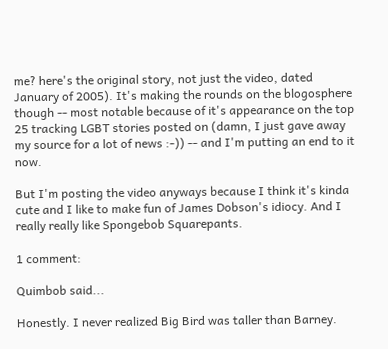me? here's the original story, not just the video, dated January of 2005). It's making the rounds on the blogosphere though -- most notable because of it's appearance on the top 25 tracking LGBT stories posted on (damn, I just gave away my source for a lot of news :-)) -- and I'm putting an end to it now.

But I'm posting the video anyways because I think it's kinda cute and I like to make fun of James Dobson's idiocy. And I really really like Spongebob Squarepants.

1 comment:

Quimbob said...

Honestly. I never realized Big Bird was taller than Barney.